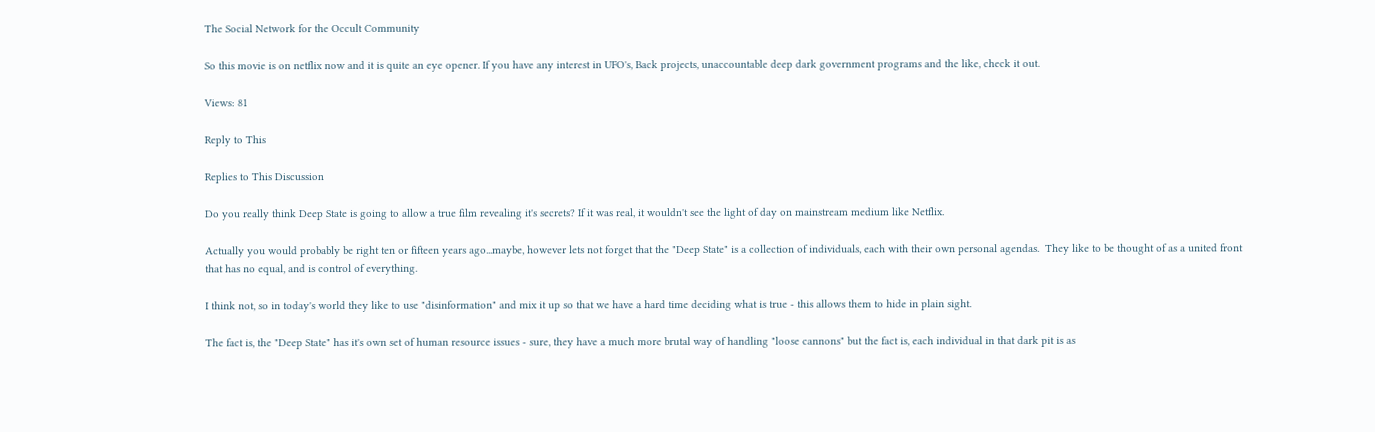The Social Network for the Occult Community

So this movie is on netflix now and it is quite an eye opener. If you have any interest in UFO's, Back projects, unaccountable deep dark government programs and the like, check it out.

Views: 81

Reply to This

Replies to This Discussion

Do you really think Deep State is going to allow a true film revealing it's secrets? If it was real, it wouldn't see the light of day on mainstream medium like Netflix.

Actually you would probably be right ten or fifteen years ago...maybe, however lets not forget that the "Deep State" is a collection of individuals, each with their own personal agendas.  They like to be thought of as a united front that has no equal, and is control of everything.

I think not, so in today's world they like to use "disinformation" and mix it up so that we have a hard time deciding what is true - this allows them to hide in plain sight.

The fact is, the "Deep State" has it's own set of human resource issues - sure, they have a much more brutal way of handling "loose cannons" but the fact is, each individual in that dark pit is as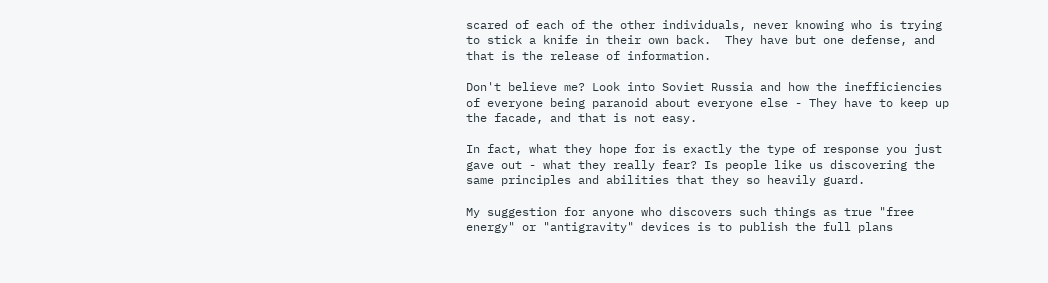scared of each of the other individuals, never knowing who is trying to stick a knife in their own back.  They have but one defense, and that is the release of information.

Don't believe me? Look into Soviet Russia and how the inefficiencies of everyone being paranoid about everyone else - They have to keep up the facade, and that is not easy.

In fact, what they hope for is exactly the type of response you just gave out - what they really fear? Is people like us discovering the same principles and abilities that they so heavily guard.

My suggestion for anyone who discovers such things as true "free energy" or "antigravity" devices is to publish the full plans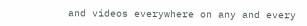and videos everywhere on any and every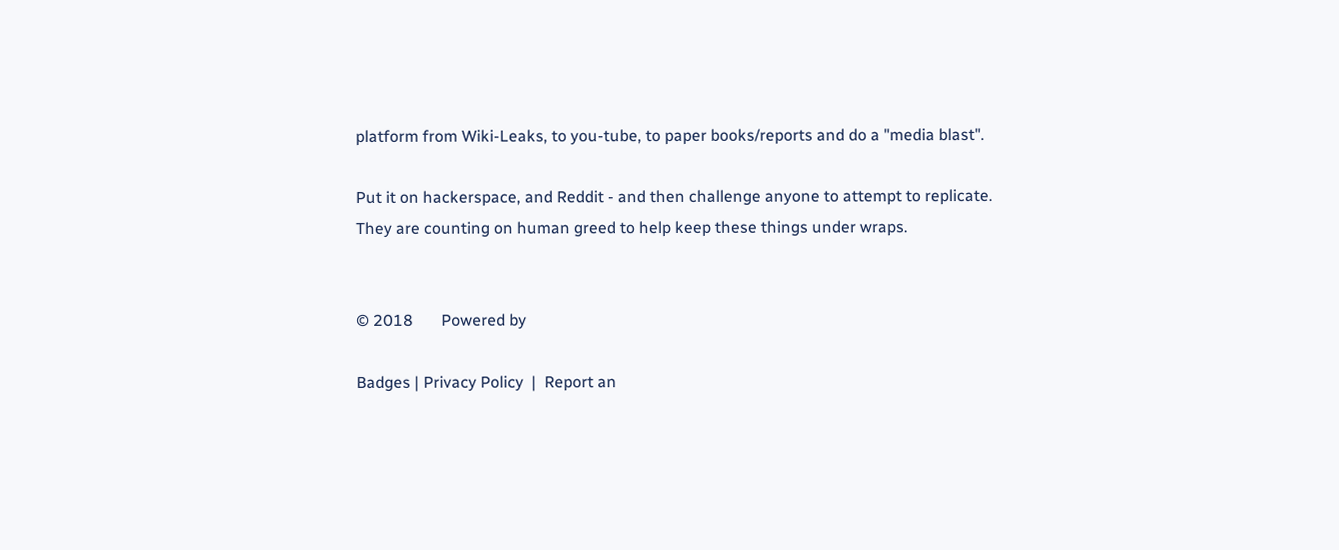platform from Wiki-Leaks, to you-tube, to paper books/reports and do a "media blast".

Put it on hackerspace, and Reddit - and then challenge anyone to attempt to replicate. They are counting on human greed to help keep these things under wraps.


© 2018       Powered by

Badges | Privacy Policy  |  Report an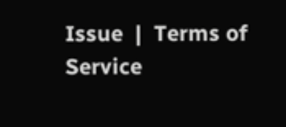Issue  |  Terms of Service